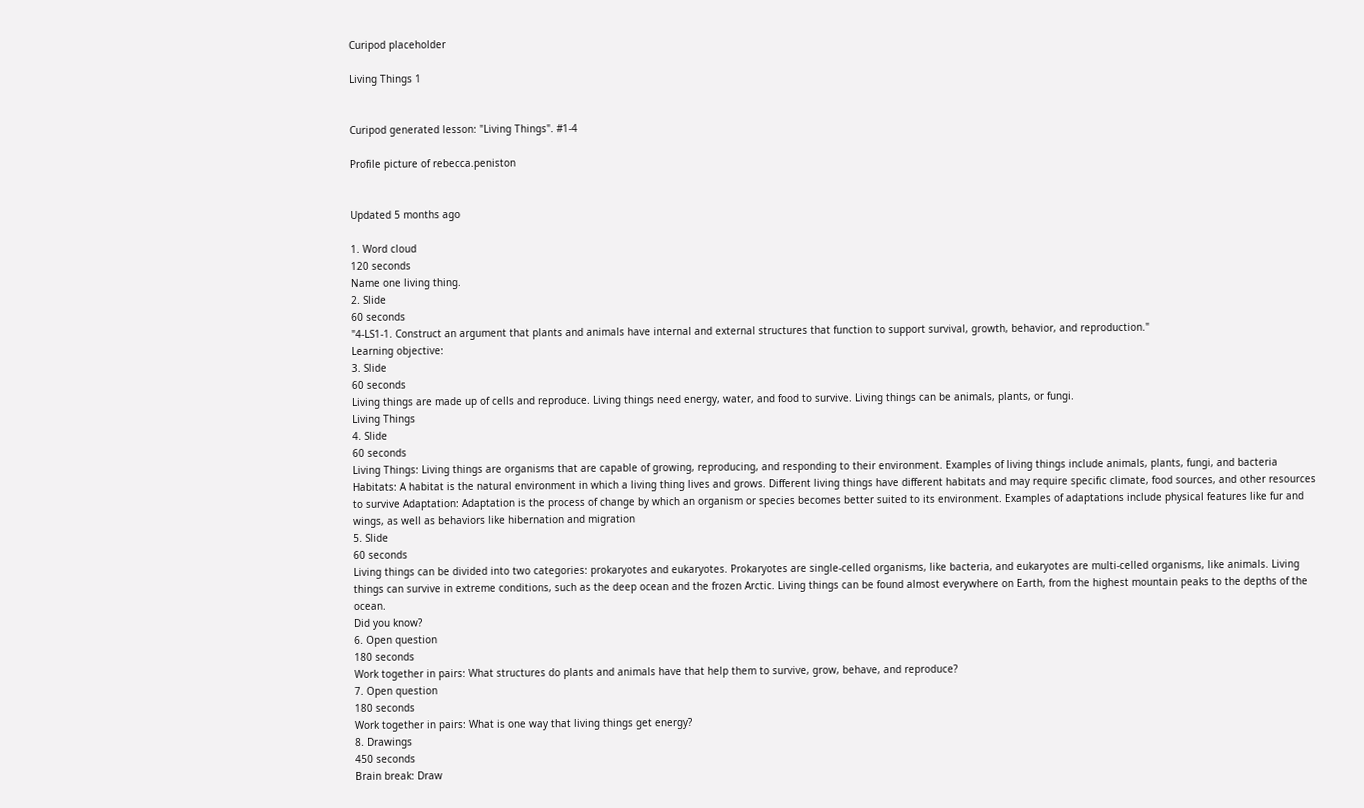Curipod placeholder

Living Things 1


Curipod generated lesson: "Living Things". #1-4

Profile picture of rebecca.peniston


Updated 5 months ago

1. Word cloud
120 seconds
Name one living thing.
2. Slide
60 seconds
"4-LS1-1. Construct an argument that plants and animals have internal and external structures that function to support survival, growth, behavior, and reproduction."
Learning objective:
3. Slide
60 seconds
Living things are made up of cells and reproduce. Living things need energy, water, and food to survive. Living things can be animals, plants, or fungi.
Living Things
4. Slide
60 seconds
Living Things: Living things are organisms that are capable of growing, reproducing, and responding to their environment. Examples of living things include animals, plants, fungi, and bacteria Habitats: A habitat is the natural environment in which a living thing lives and grows. Different living things have different habitats and may require specific climate, food sources, and other resources to survive Adaptation: Adaptation is the process of change by which an organism or species becomes better suited to its environment. Examples of adaptations include physical features like fur and wings, as well as behaviors like hibernation and migration
5. Slide
60 seconds
Living things can be divided into two categories: prokaryotes and eukaryotes. Prokaryotes are single-celled organisms, like bacteria, and eukaryotes are multi-celled organisms, like animals. Living things can survive in extreme conditions, such as the deep ocean and the frozen Arctic. Living things can be found almost everywhere on Earth, from the highest mountain peaks to the depths of the ocean.
Did you know?
6. Open question
180 seconds
Work together in pairs: What structures do plants and animals have that help them to survive, grow, behave, and reproduce?
7. Open question
180 seconds
Work together in pairs: What is one way that living things get energy?
8. Drawings
450 seconds
Brain break: Draw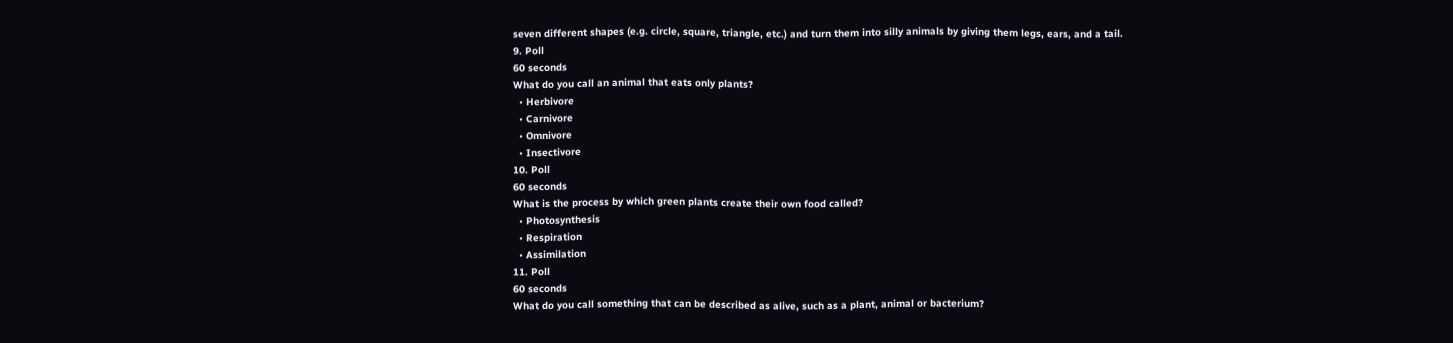seven different shapes (e.g. circle, square, triangle, etc.) and turn them into silly animals by giving them legs, ears, and a tail.
9. Poll
60 seconds
What do you call an animal that eats only plants?
  • Herbivore
  • Carnivore
  • Omnivore
  • Insectivore
10. Poll
60 seconds
What is the process by which green plants create their own food called?
  • Photosynthesis
  • Respiration
  • Assimilation
11. Poll
60 seconds
What do you call something that can be described as alive, such as a plant, animal or bacterium?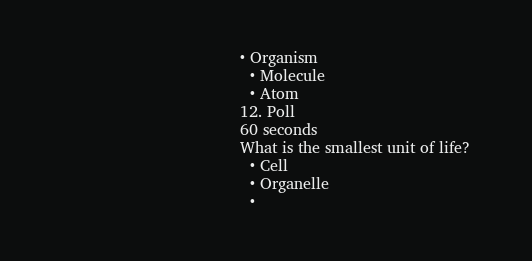• Organism
  • Molecule
  • Atom
12. Poll
60 seconds
What is the smallest unit of life?
  • Cell
  • Organelle
  •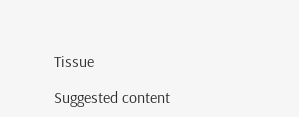Tissue

Suggested content